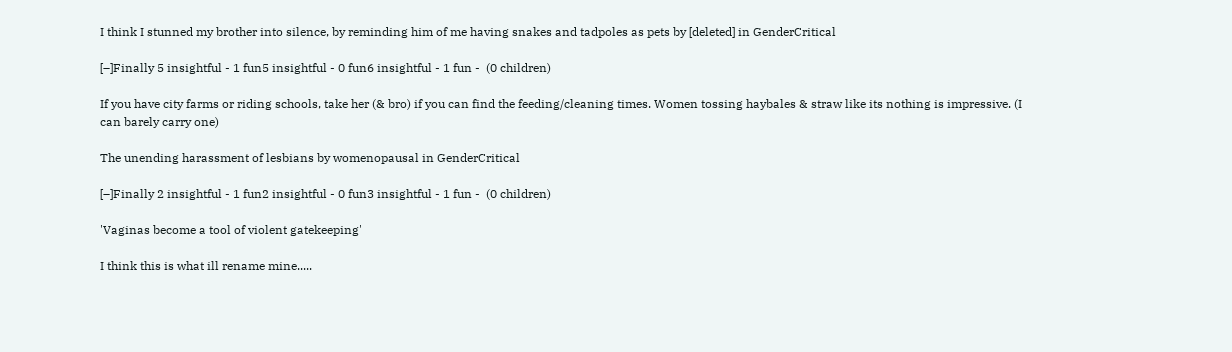I think I stunned my brother into silence, by reminding him of me having snakes and tadpoles as pets by [deleted] in GenderCritical

[–]Finally 5 insightful - 1 fun5 insightful - 0 fun6 insightful - 1 fun -  (0 children)

If you have city farms or riding schools, take her (& bro) if you can find the feeding/cleaning times. Women tossing haybales & straw like its nothing is impressive. (I can barely carry one)

The unending harassment of lesbians by womenopausal in GenderCritical

[–]Finally 2 insightful - 1 fun2 insightful - 0 fun3 insightful - 1 fun -  (0 children)

'Vaginas become a tool of violent gatekeeping'

I think this is what ill rename mine.....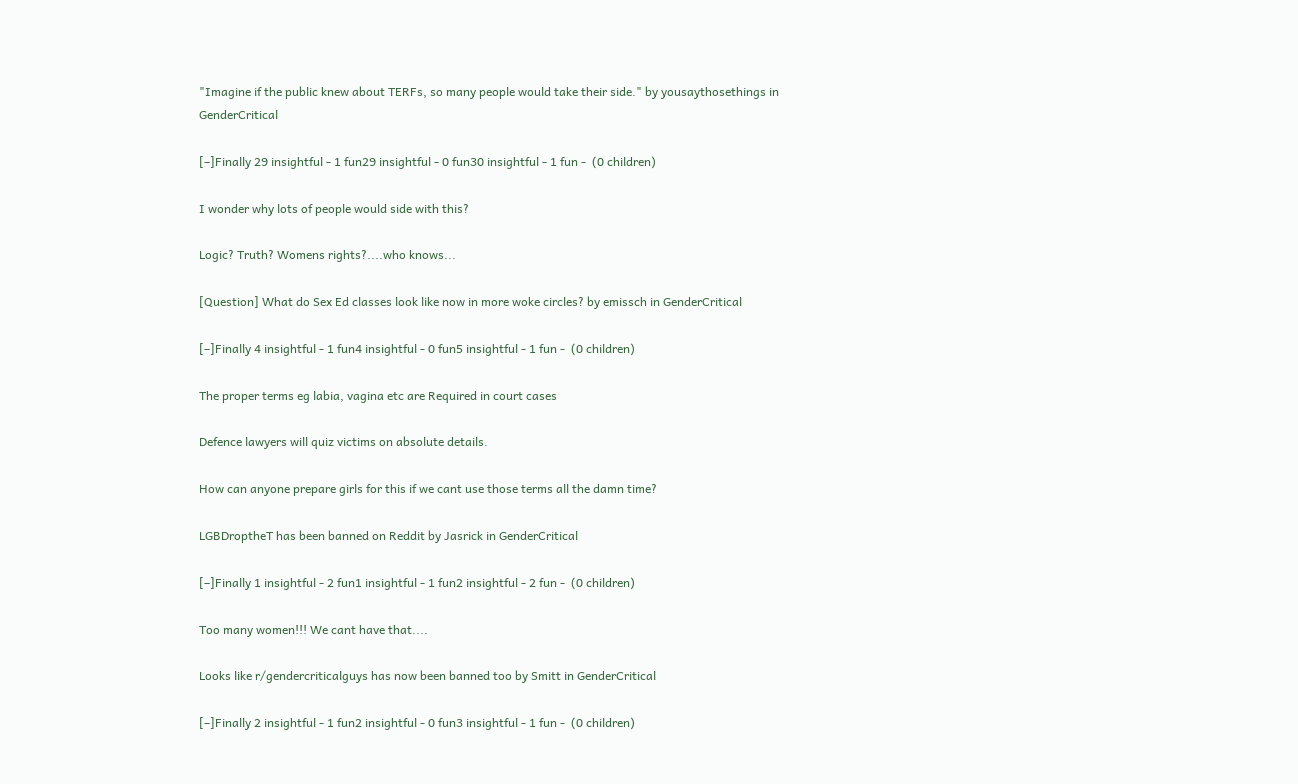"Imagine if the public knew about TERFs, so many people would take their side." by yousaythosethings in GenderCritical

[–]Finally 29 insightful - 1 fun29 insightful - 0 fun30 insightful - 1 fun -  (0 children)

I wonder why lots of people would side with this?

Logic? Truth? Womens rights?....who knows...

[Question] What do Sex Ed classes look like now in more woke circles? by emissch in GenderCritical

[–]Finally 4 insightful - 1 fun4 insightful - 0 fun5 insightful - 1 fun -  (0 children)

The proper terms eg labia, vagina etc are Required in court cases

Defence lawyers will quiz victims on absolute details.

How can anyone prepare girls for this if we cant use those terms all the damn time?

LGBDroptheT has been banned on Reddit by Jasrick in GenderCritical

[–]Finally 1 insightful - 2 fun1 insightful - 1 fun2 insightful - 2 fun -  (0 children)

Too many women!!! We cant have that....

Looks like r/gendercriticalguys has now been banned too by Smitt in GenderCritical

[–]Finally 2 insightful - 1 fun2 insightful - 0 fun3 insightful - 1 fun -  (0 children)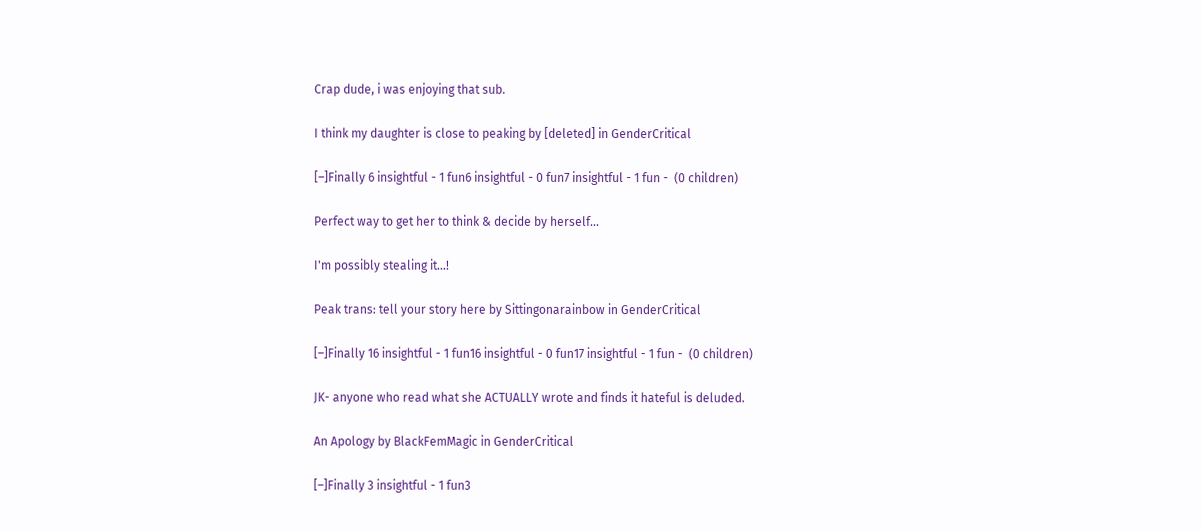Crap dude, i was enjoying that sub.

I think my daughter is close to peaking by [deleted] in GenderCritical

[–]Finally 6 insightful - 1 fun6 insightful - 0 fun7 insightful - 1 fun -  (0 children)

Perfect way to get her to think & decide by herself...

I'm possibly stealing it...!

Peak trans: tell your story here by Sittingonarainbow in GenderCritical

[–]Finally 16 insightful - 1 fun16 insightful - 0 fun17 insightful - 1 fun -  (0 children)

JK- anyone who read what she ACTUALLY wrote and finds it hateful is deluded.

An Apology by BlackFemMagic in GenderCritical

[–]Finally 3 insightful - 1 fun3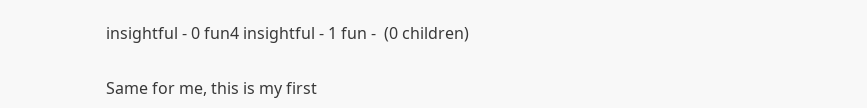insightful - 0 fun4 insightful - 1 fun -  (0 children)

Same for me, this is my first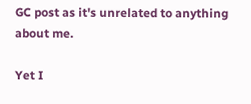GC post as it's unrelated to anything about me.

Yet I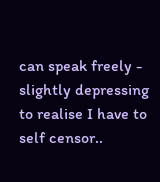can speak freely - slightly depressing to realise I have to self censor..